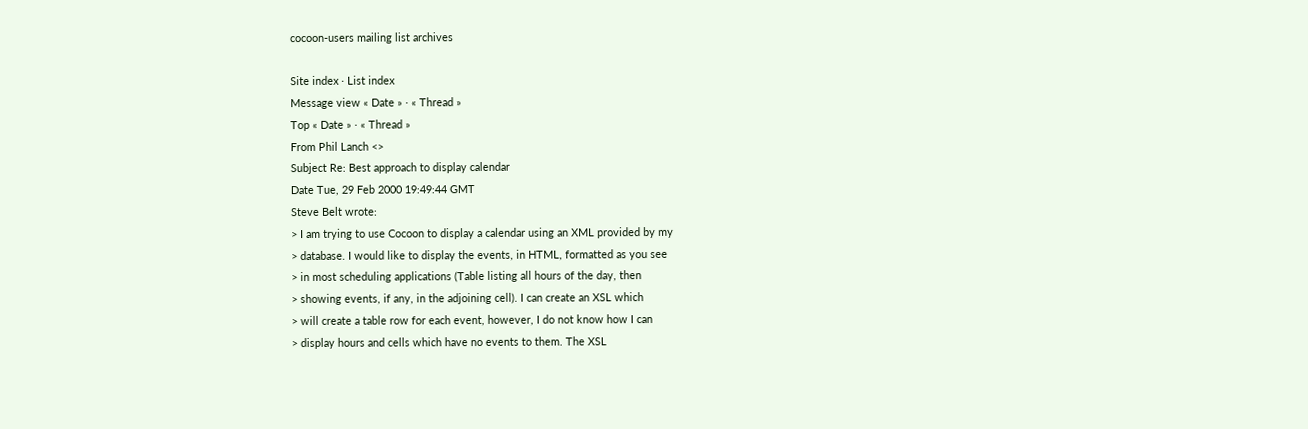cocoon-users mailing list archives

Site index · List index
Message view « Date » · « Thread »
Top « Date » · « Thread »
From Phil Lanch <>
Subject Re: Best approach to display calendar
Date Tue, 29 Feb 2000 19:49:44 GMT
Steve Belt wrote:
> I am trying to use Cocoon to display a calendar using an XML provided by my
> database. I would like to display the events, in HTML, formatted as you see
> in most scheduling applications (Table listing all hours of the day, then
> showing events, if any, in the adjoining cell). I can create an XSL which
> will create a table row for each event, however, I do not know how I can
> display hours and cells which have no events to them. The XSL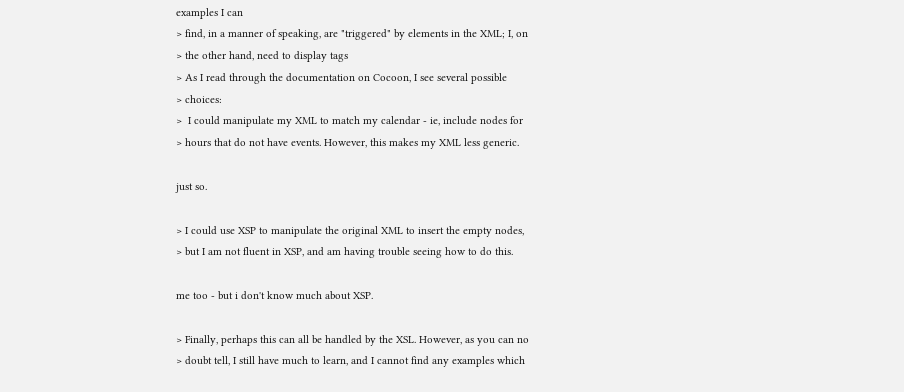examples I can
> find, in a manner of speaking, are "triggered" by elements in the XML; I, on
> the other hand, need to display tags
> As I read through the documentation on Cocoon, I see several possible
> choices:
>  I could manipulate my XML to match my calendar - ie, include nodes for
> hours that do not have events. However, this makes my XML less generic.

just so.

> I could use XSP to manipulate the original XML to insert the empty nodes,
> but I am not fluent in XSP, and am having trouble seeing how to do this.

me too - but i don't know much about XSP.

> Finally, perhaps this can all be handled by the XSL. However, as you can no
> doubt tell, I still have much to learn, and I cannot find any examples which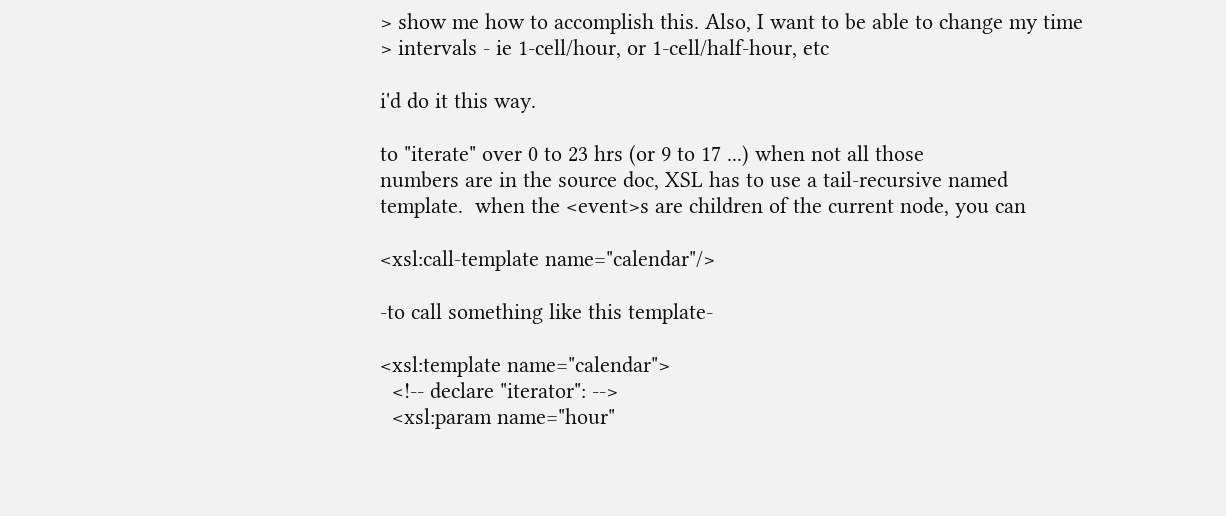> show me how to accomplish this. Also, I want to be able to change my time
> intervals - ie 1-cell/hour, or 1-cell/half-hour, etc

i'd do it this way.

to "iterate" over 0 to 23 hrs (or 9 to 17 ...) when not all those
numbers are in the source doc, XSL has to use a tail-recursive named
template.  when the <event>s are children of the current node, you can

<xsl:call-template name="calendar"/>

-to call something like this template-

<xsl:template name="calendar">
  <!-- declare "iterator": -->
  <xsl:param name="hour"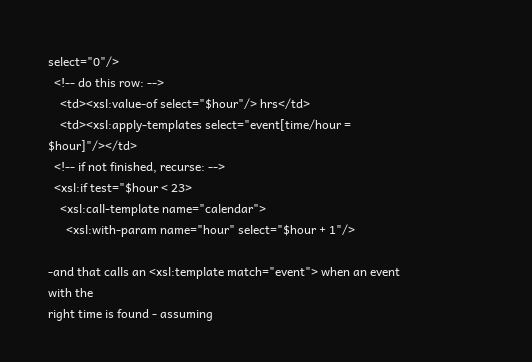select="0"/>
  <!-- do this row: -->
    <td><xsl:value-of select="$hour"/> hrs</td>
    <td><xsl:apply-templates select="event[time/hour = $hour]"/></td>
  <!-- if not finished, recurse: -->
  <xsl:if test="$hour < 23>
    <xsl:call-template name="calendar">
      <xsl:with-param name="hour" select="$hour + 1"/>

-and that calls an <xsl:template match="event"> when an event with the
right time is found - assuming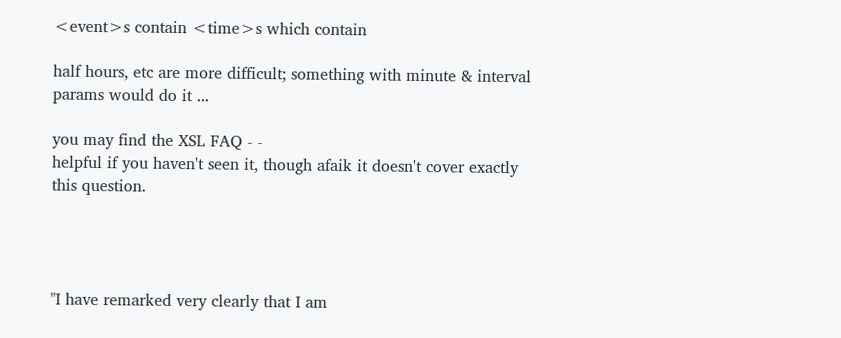<event>s contain <time>s which contain

half hours, etc are more difficult; something with minute & interval
params would do it ...

you may find the XSL FAQ - -
helpful if you haven't seen it, though afaik it doesn't cover exactly
this question.




"I have remarked very clearly that I am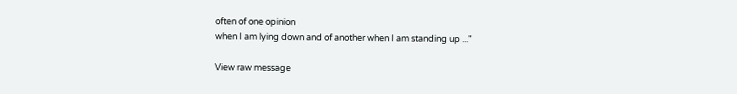often of one opinion
when I am lying down and of another when I am standing up ..."

View raw message